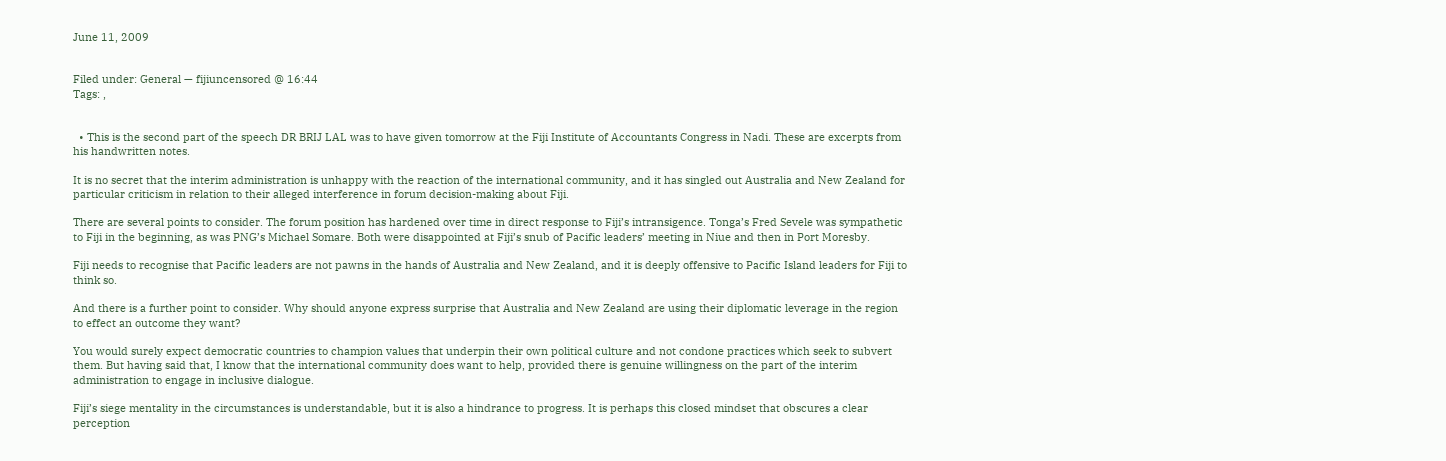June 11, 2009


Filed under: General — fijiuncensored @ 16:44
Tags: ,


  • This is the second part of the speech DR BRIJ LAL was to have given tomorrow at the Fiji Institute of Accountants Congress in Nadi. These are excerpts from his handwritten notes.

It is no secret that the interim administration is unhappy with the reaction of the international community, and it has singled out Australia and New Zealand for particular criticism in relation to their alleged interference in forum decision-making about Fiji.

There are several points to consider. The forum position has hardened over time in direct response to Fiji’s intransigence. Tonga’s Fred Sevele was sympathetic to Fiji in the beginning, as was PNG’s Michael Somare. Both were disappointed at Fiji’s snub of Pacific leaders’ meeting in Niue and then in Port Moresby.

Fiji needs to recognise that Pacific leaders are not pawns in the hands of Australia and New Zealand, and it is deeply offensive to Pacific Island leaders for Fiji to think so.

And there is a further point to consider. Why should anyone express surprise that Australia and New Zealand are using their diplomatic leverage in the region to effect an outcome they want?

You would surely expect democratic countries to champion values that underpin their own political culture and not condone practices which seek to subvert them. But having said that, I know that the international community does want to help, provided there is genuine willingness on the part of the interim administration to engage in inclusive dialogue.

Fiji’s siege mentality in the circumstances is understandable, but it is also a hindrance to progress. It is perhaps this closed mindset that obscures a clear perception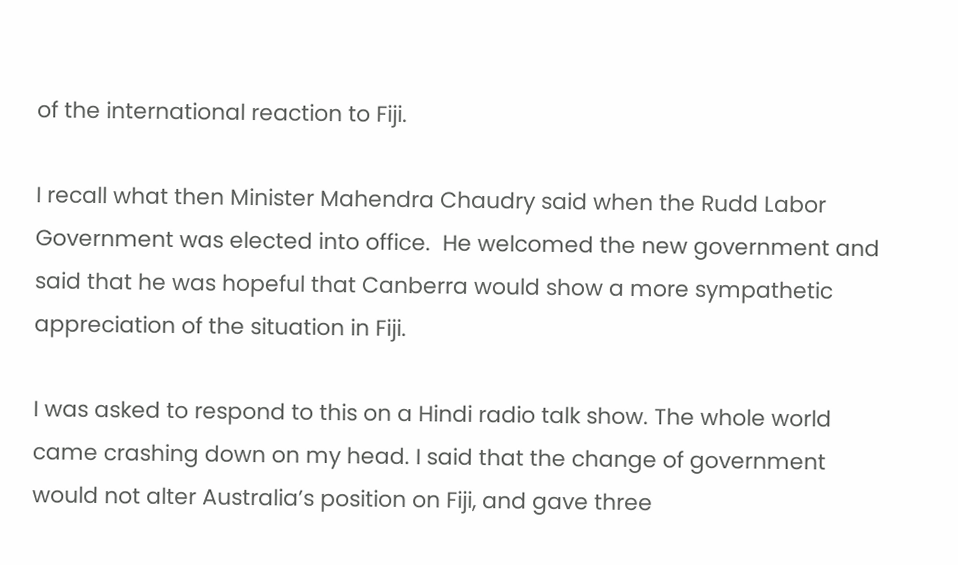of the international reaction to Fiji.

I recall what then Minister Mahendra Chaudry said when the Rudd Labor Government was elected into office.  He welcomed the new government and said that he was hopeful that Canberra would show a more sympathetic appreciation of the situation in Fiji.

I was asked to respond to this on a Hindi radio talk show. The whole world came crashing down on my head. I said that the change of government would not alter Australia’s position on Fiji, and gave three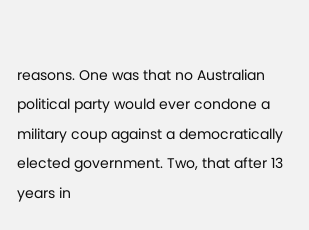reasons. One was that no Australian political party would ever condone a military coup against a democratically elected government. Two, that after 13 years in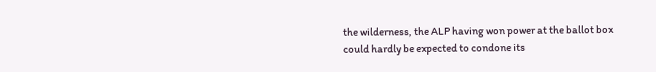the wilderness, the ALP having won power at the ballot box could hardly be expected to condone its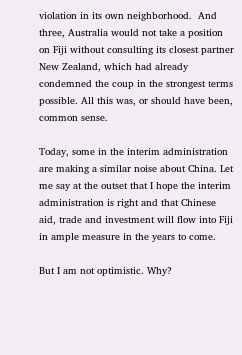violation in its own neighborhood.  And three, Australia would not take a position on Fiji without consulting its closest partner New Zealand, which had already condemned the coup in the strongest terms possible. All this was, or should have been, common sense.

Today, some in the interim administration are making a similar noise about China. Let me say at the outset that I hope the interim administration is right and that Chinese aid, trade and investment will flow into Fiji in ample measure in the years to come.

But I am not optimistic. Why?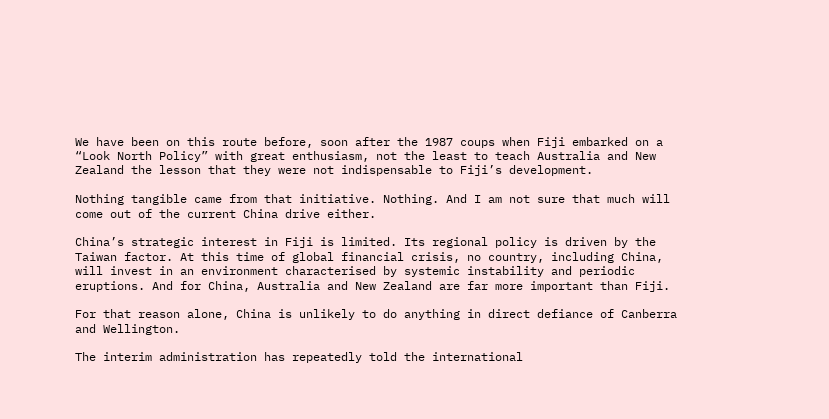We have been on this route before, soon after the 1987 coups when Fiji embarked on a “Look North Policy” with great enthusiasm, not the least to teach Australia and New Zealand the lesson that they were not indispensable to Fiji’s development.

Nothing tangible came from that initiative. Nothing. And I am not sure that much will come out of the current China drive either.

China’s strategic interest in Fiji is limited. Its regional policy is driven by the Taiwan factor. At this time of global financial crisis, no country, including China, will invest in an environment characterised by systemic instability and periodic eruptions. And for China, Australia and New Zealand are far more important than Fiji.

For that reason alone, China is unlikely to do anything in direct defiance of Canberra and Wellington.

The interim administration has repeatedly told the international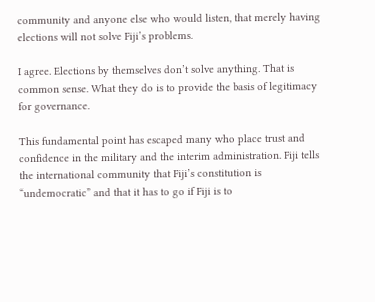community and anyone else who would listen, that merely having elections will not solve Fiji’s problems.

I agree. Elections by themselves don’t solve anything. That is common sense. What they do is to provide the basis of legitimacy for governance.

This fundamental point has escaped many who place trust and confidence in the military and the interim administration. Fiji tells the international community that Fiji’s constitution is “undemocratic” and that it has to go if Fiji is to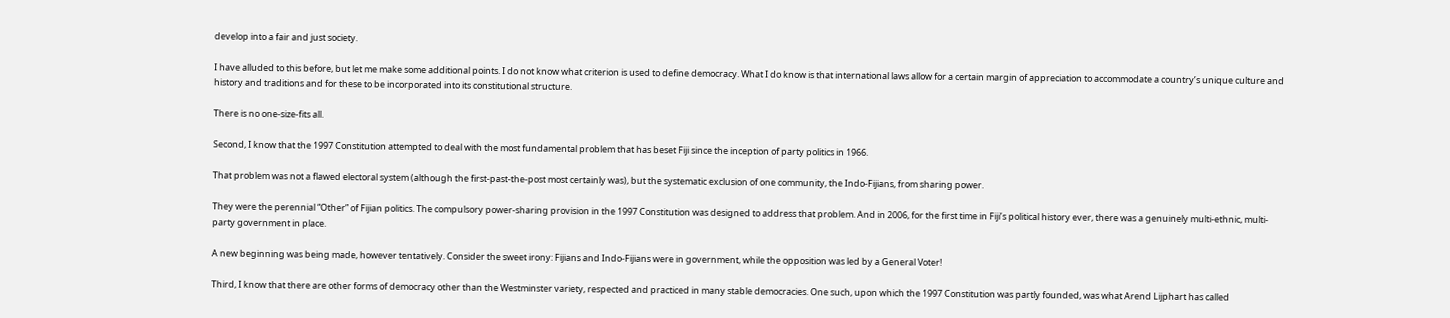develop into a fair and just society.

I have alluded to this before, but let me make some additional points. I do not know what criterion is used to define democracy. What I do know is that international laws allow for a certain margin of appreciation to accommodate a country’s unique culture and history and traditions and for these to be incorporated into its constitutional structure.

There is no one-size-fits all.

Second, I know that the 1997 Constitution attempted to deal with the most fundamental problem that has beset Fiji since the inception of party politics in 1966.

That problem was not a flawed electoral system (although the first-past-the-post most certainly was), but the systematic exclusion of one community, the Indo-Fijians, from sharing power.

They were the perennial “Other” of Fijian politics. The compulsory power-sharing provision in the 1997 Constitution was designed to address that problem. And in 2006, for the first time in Fiji’s political history ever, there was a genuinely multi-ethnic, multi-party government in place.

A new beginning was being made, however tentatively. Consider the sweet irony: Fijians and Indo-Fijians were in government, while the opposition was led by a General Voter!

Third, I know that there are other forms of democracy other than the Westminster variety, respected and practiced in many stable democracies. One such, upon which the 1997 Constitution was partly founded, was what Arend Lijphart has called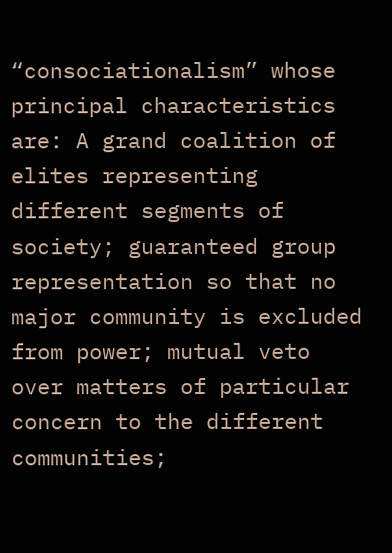“consociationalism” whose principal characteristics are: A grand coalition of elites representing different segments of society; guaranteed group representation so that no major community is excluded from power; mutual veto over matters of particular concern to the different communities;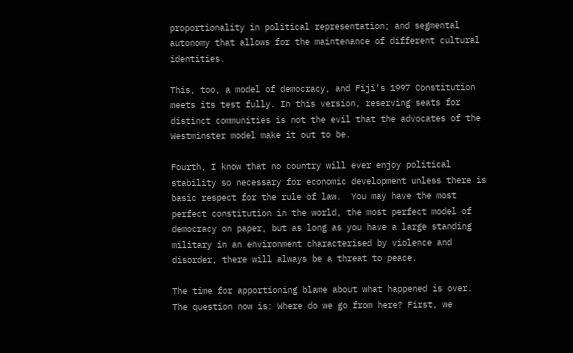proportionality in political representation; and segmental autonomy that allows for the maintenance of different cultural identities.

This, too, a model of democracy, and Fiji’s 1997 Constitution meets its test fully. In this version, reserving seats for distinct communities is not the evil that the advocates of the Westminster model make it out to be.

Fourth, I know that no country will ever enjoy political stability so necessary for economic development unless there is basic respect for the rule of law.  You may have the most perfect constitution in the world, the most perfect model of democracy on paper, but as long as you have a large standing military in an environment characterised by violence and disorder, there will always be a threat to peace.

The time for apportioning blame about what happened is over. The question now is: Where do we go from here? First, we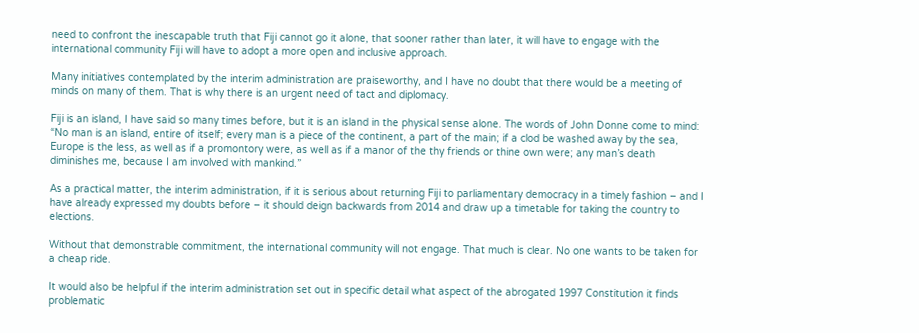need to confront the inescapable truth that Fiji cannot go it alone, that sooner rather than later, it will have to engage with the international community Fiji will have to adopt a more open and inclusive approach.

Many initiatives contemplated by the interim administration are praiseworthy, and I have no doubt that there would be a meeting of minds on many of them. That is why there is an urgent need of tact and diplomacy.

Fiji is an island, I have said so many times before, but it is an island in the physical sense alone. The words of John Donne come to mind: “No man is an island, entire of itself; every man is a piece of the continent, a part of the main; if a clod be washed away by the sea, Europe is the less, as well as if a promontory were, as well as if a manor of the thy friends or thine own were; any man’s death diminishes me, because I am involved with mankind.”

As a practical matter, the interim administration, if it is serious about returning Fiji to parliamentary democracy in a timely fashion – and I have already expressed my doubts before – it should deign backwards from 2014 and draw up a timetable for taking the country to elections.

Without that demonstrable commitment, the international community will not engage. That much is clear. No one wants to be taken for a cheap ride.

It would also be helpful if the interim administration set out in specific detail what aspect of the abrogated 1997 Constitution it finds problematic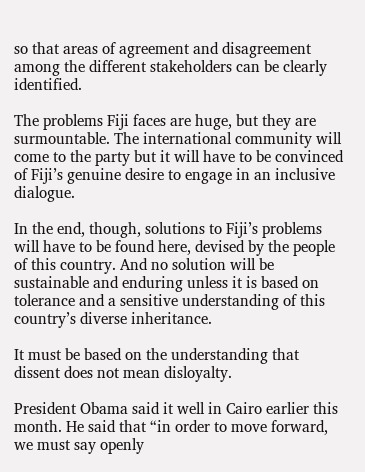so that areas of agreement and disagreement among the different stakeholders can be clearly identified.

The problems Fiji faces are huge, but they are surmountable. The international community will come to the party but it will have to be convinced of Fiji’s genuine desire to engage in an inclusive dialogue.

In the end, though, solutions to Fiji’s problems will have to be found here, devised by the people of this country. And no solution will be sustainable and enduring unless it is based on tolerance and a sensitive understanding of this country’s diverse inheritance.

It must be based on the understanding that dissent does not mean disloyalty.

President Obama said it well in Cairo earlier this month. He said that “in order to move forward, we must say openly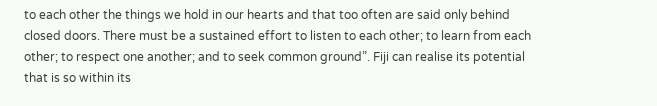to each other the things we hold in our hearts and that too often are said only behind closed doors. There must be a sustained effort to listen to each other; to learn from each other; to respect one another; and to seek common ground”. Fiji can realise its potential that is so within its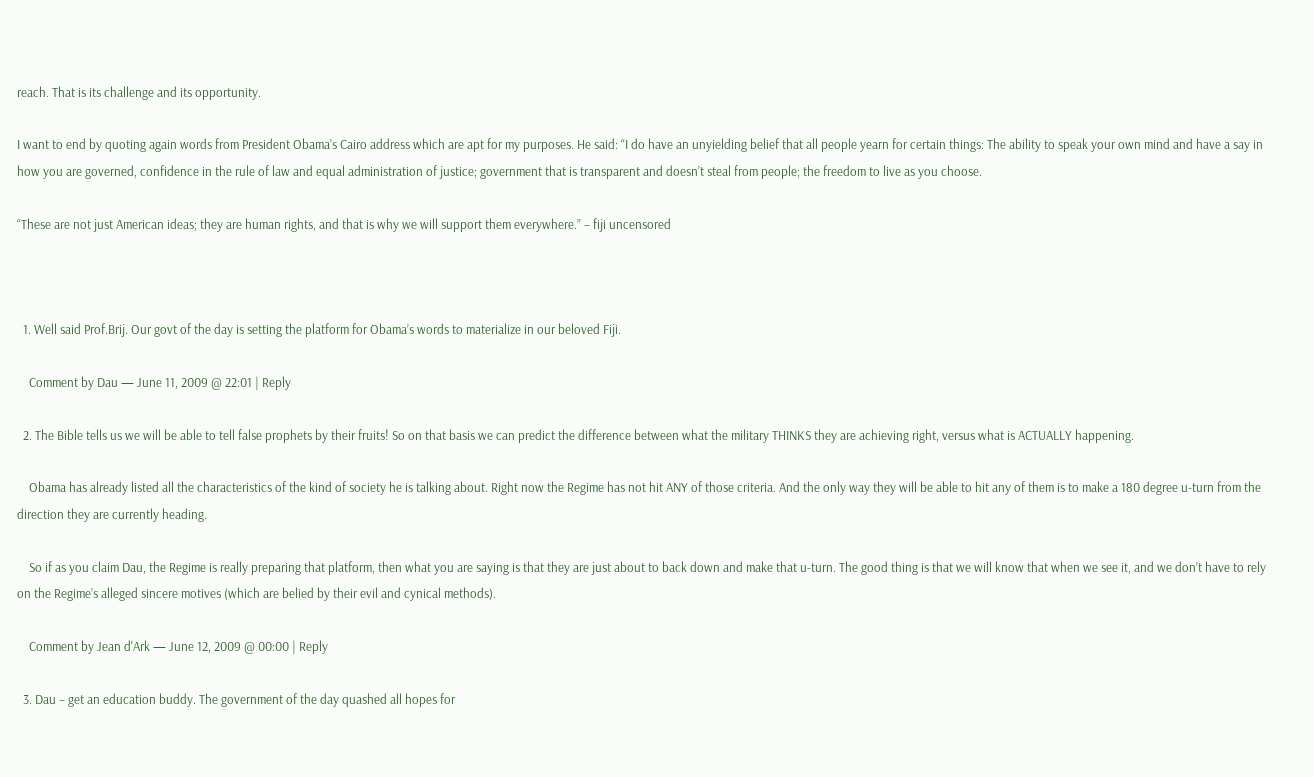reach. That is its challenge and its opportunity.

I want to end by quoting again words from President Obama’s Cairo address which are apt for my purposes. He said: “I do have an unyielding belief that all people yearn for certain things: The ability to speak your own mind and have a say in how you are governed, confidence in the rule of law and equal administration of justice; government that is transparent and doesn’t steal from people; the freedom to live as you choose.

“These are not just American ideas; they are human rights, and that is why we will support them everywhere.” – fiji uncensored



  1. Well said Prof.Brij. Our govt of the day is setting the platform for Obama’s words to materialize in our beloved Fiji.

    Comment by Dau — June 11, 2009 @ 22:01 | Reply

  2. The Bible tells us we will be able to tell false prophets by their fruits! So on that basis we can predict the difference between what the military THINKS they are achieving right, versus what is ACTUALLY happening.

    Obama has already listed all the characteristics of the kind of society he is talking about. Right now the Regime has not hit ANY of those criteria. And the only way they will be able to hit any of them is to make a 180 degree u-turn from the direction they are currently heading.

    So if as you claim Dau, the Regime is really preparing that platform, then what you are saying is that they are just about to back down and make that u-turn. The good thing is that we will know that when we see it, and we don’t have to rely on the Regime’s alleged sincere motives (which are belied by their evil and cynical methods).

    Comment by Jean d'Ark — June 12, 2009 @ 00:00 | Reply

  3. Dau – get an education buddy. The government of the day quashed all hopes for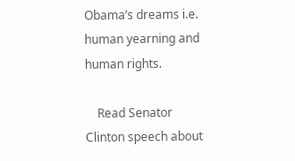Obama’s dreams i.e. human yearning and human rights.

    Read Senator Clinton speech about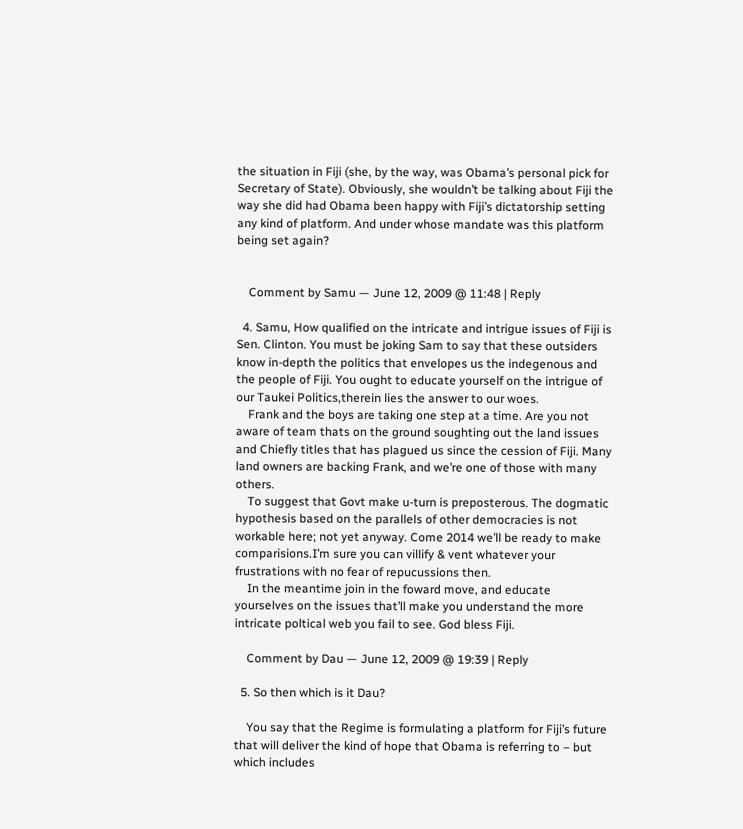the situation in Fiji (she, by the way, was Obama’s personal pick for Secretary of State). Obviously, she wouldn’t be talking about Fiji the way she did had Obama been happy with Fiji’s dictatorship setting any kind of platform. And under whose mandate was this platform being set again?


    Comment by Samu — June 12, 2009 @ 11:48 | Reply

  4. Samu, How qualified on the intricate and intrigue issues of Fiji is Sen. Clinton. You must be joking Sam to say that these outsiders know in-depth the politics that envelopes us the indegenous and the people of Fiji. You ought to educate yourself on the intrigue of our Taukei Politics,therein lies the answer to our woes.
    Frank and the boys are taking one step at a time. Are you not aware of team thats on the ground soughting out the land issues and Chiefly titles that has plagued us since the cession of Fiji. Many land owners are backing Frank, and we’re one of those with many others.
    To suggest that Govt make u-turn is preposterous. The dogmatic hypothesis based on the parallels of other democracies is not workable here; not yet anyway. Come 2014 we’ll be ready to make comparisions.I’m sure you can villify & vent whatever your frustrations with no fear of repucussions then.
    In the meantime join in the foward move, and educate yourselves on the issues that’ll make you understand the more intricate poltical web you fail to see. God bless Fiji.

    Comment by Dau — June 12, 2009 @ 19:39 | Reply

  5. So then which is it Dau?

    You say that the Regime is formulating a platform for Fiji’s future that will deliver the kind of hope that Obama is referring to – but which includes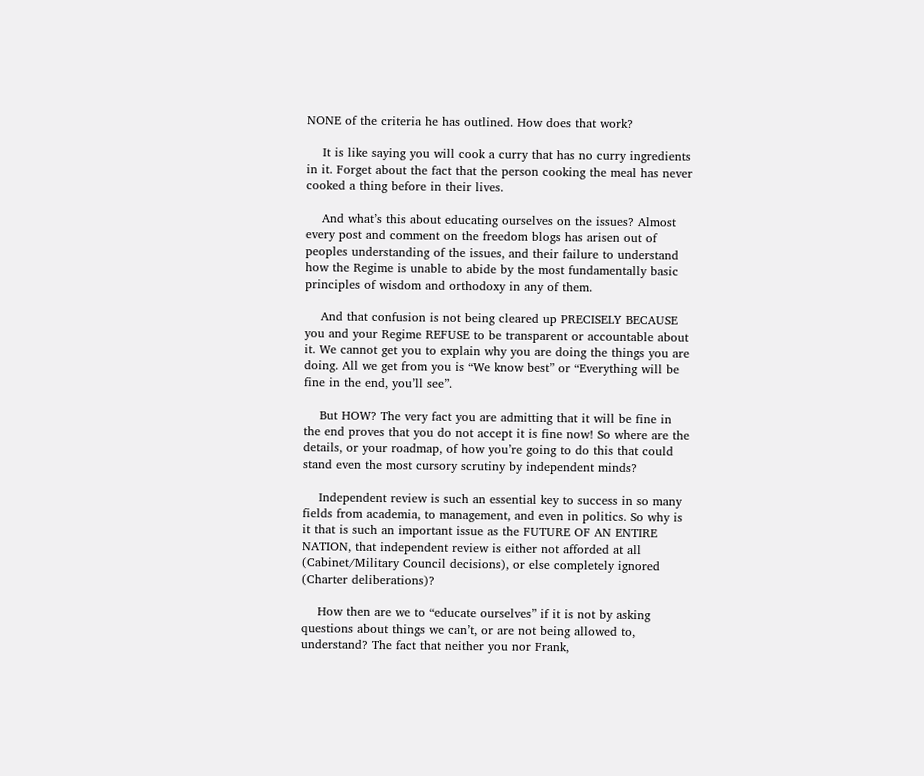NONE of the criteria he has outlined. How does that work?

    It is like saying you will cook a curry that has no curry ingredients in it. Forget about the fact that the person cooking the meal has never cooked a thing before in their lives.

    And what’s this about educating ourselves on the issues? Almost every post and comment on the freedom blogs has arisen out of peoples understanding of the issues, and their failure to understand how the Regime is unable to abide by the most fundamentally basic principles of wisdom and orthodoxy in any of them.

    And that confusion is not being cleared up PRECISELY BECAUSE you and your Regime REFUSE to be transparent or accountable about it. We cannot get you to explain why you are doing the things you are doing. All we get from you is “We know best” or “Everything will be fine in the end, you’ll see”.

    But HOW? The very fact you are admitting that it will be fine in the end proves that you do not accept it is fine now! So where are the details, or your roadmap, of how you’re going to do this that could stand even the most cursory scrutiny by independent minds?

    Independent review is such an essential key to success in so many fields from academia, to management, and even in politics. So why is it that is such an important issue as the FUTURE OF AN ENTIRE NATION, that independent review is either not afforded at all (Cabinet/Military Council decisions), or else completely ignored (Charter deliberations)?

    How then are we to “educate ourselves” if it is not by asking questions about things we can’t, or are not being allowed to, understand? The fact that neither you nor Frank,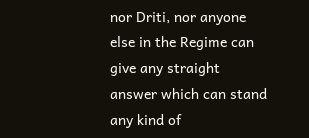nor Driti, nor anyone else in the Regime can give any straight answer which can stand any kind of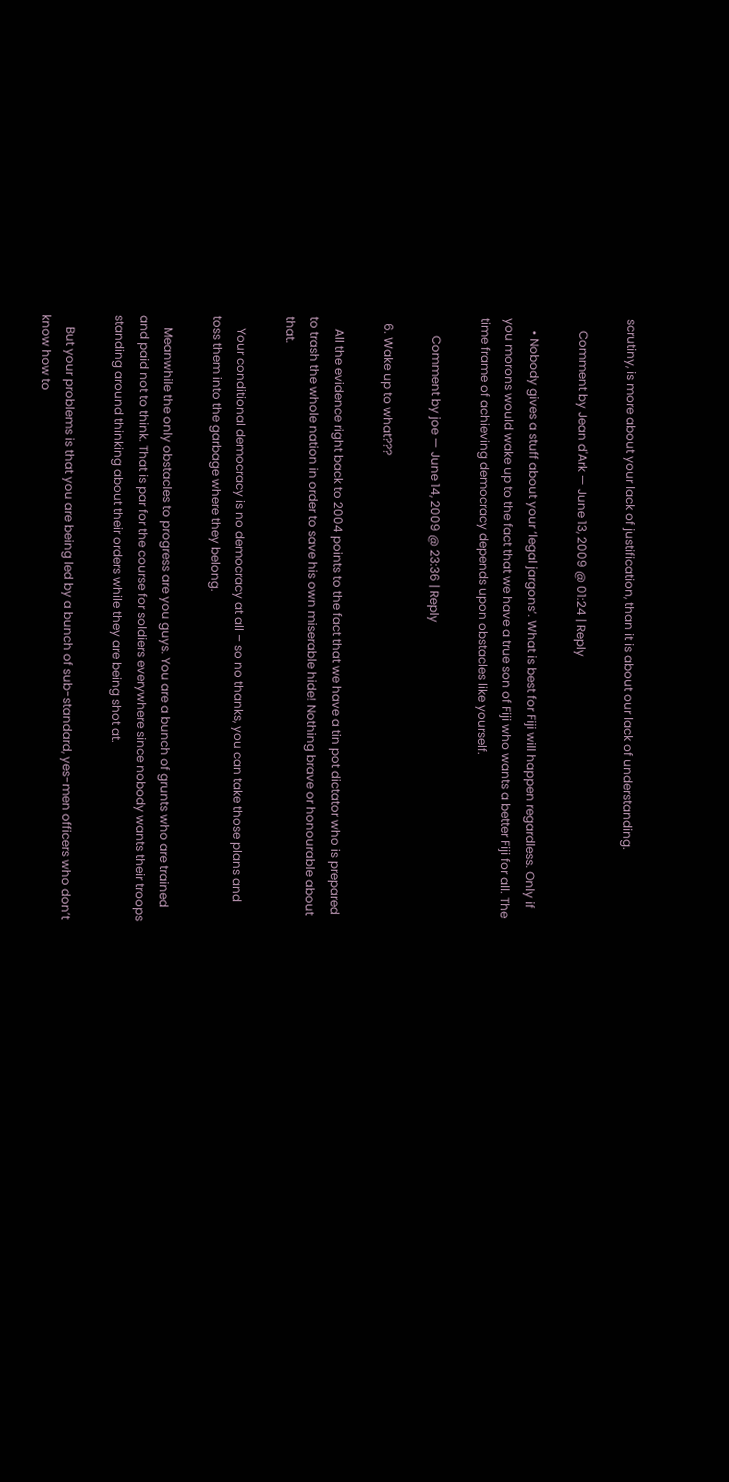scrutiny, is more about your lack of justification, than it is about our lack of understanding.

    Comment by Jean d'Ark — June 13, 2009 @ 01:24 | Reply

    • Nobody gives a stuff about your ‘legal jargons’. What is best for Fiji will happen regardless. Only if you morons would wake up to the fact that we have a true son of Fiji who wants a better Fiji for all. The time frame of achieving democracy depends upon obstacles like yourself.

      Comment by joe — June 14, 2009 @ 23:36 | Reply

  6. Wake up to what???

    All the evidence right back to 2004 points to the fact that we have a tin pot dictator who is prepared to trash the whole nation in order to save his own miserable hide! Nothing brave or honourable about that.

    Your conditional democracy is no democracy at all – so no thanks, you can take those plans and toss them into the garbage where they belong.

    Meanwhile the only obstacles to progress are you guys. You are a bunch of grunts who are trained and paid not to think. That is par for the course for soldiers everywhere since nobody wants their troops standing around thinking about their orders while they are being shot at.

    But your problems is that you are being led by a bunch of sub-standard, yes-men officers who don’t know how to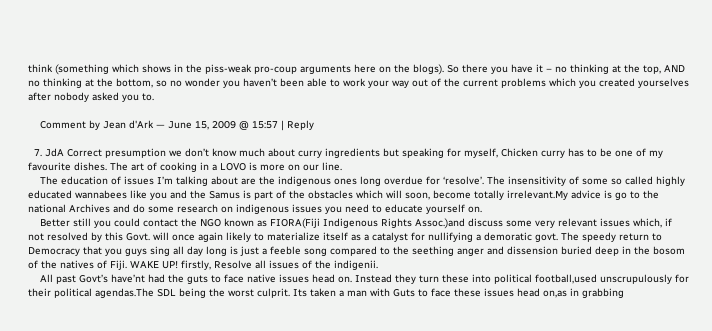think (something which shows in the piss-weak pro-coup arguments here on the blogs). So there you have it – no thinking at the top, AND no thinking at the bottom, so no wonder you haven’t been able to work your way out of the current problems which you created yourselves after nobody asked you to.

    Comment by Jean d'Ark — June 15, 2009 @ 15:57 | Reply

  7. JdA Correct presumption we don’t know much about curry ingredients but speaking for myself, Chicken curry has to be one of my favourite dishes. The art of cooking in a LOVO is more on our line.
    The education of issues I’m talking about are the indigenous ones long overdue for ‘resolve’. The insensitivity of some so called highly educated wannabees like you and the Samus is part of the obstacles which will soon, become totally irrelevant.My advice is go to the national Archives and do some research on indigenous issues you need to educate yourself on.
    Better still you could contact the NGO known as FIORA(Fiji Indigenous Rights Assoc.)and discuss some very relevant issues which, if not resolved by this Govt. will once again likely to materialize itself as a catalyst for nullifying a demoratic govt. The speedy return to Democracy that you guys sing all day long is just a feeble song compared to the seething anger and dissension buried deep in the bosom of the natives of Fiji. WAKE UP! firstly, Resolve all issues of the indigenii.
    All past Govt’s have’nt had the guts to face native issues head on. Instead they turn these into political football,used unscrupulously for their political agendas.The SDL being the worst culprit. Its taken a man with Guts to face these issues head on,as in grabbing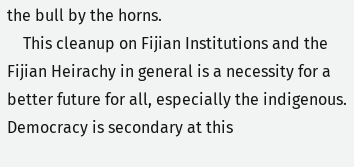the bull by the horns.
    This cleanup on Fijian Institutions and the Fijian Heirachy in general is a necessity for a better future for all, especially the indigenous. Democracy is secondary at this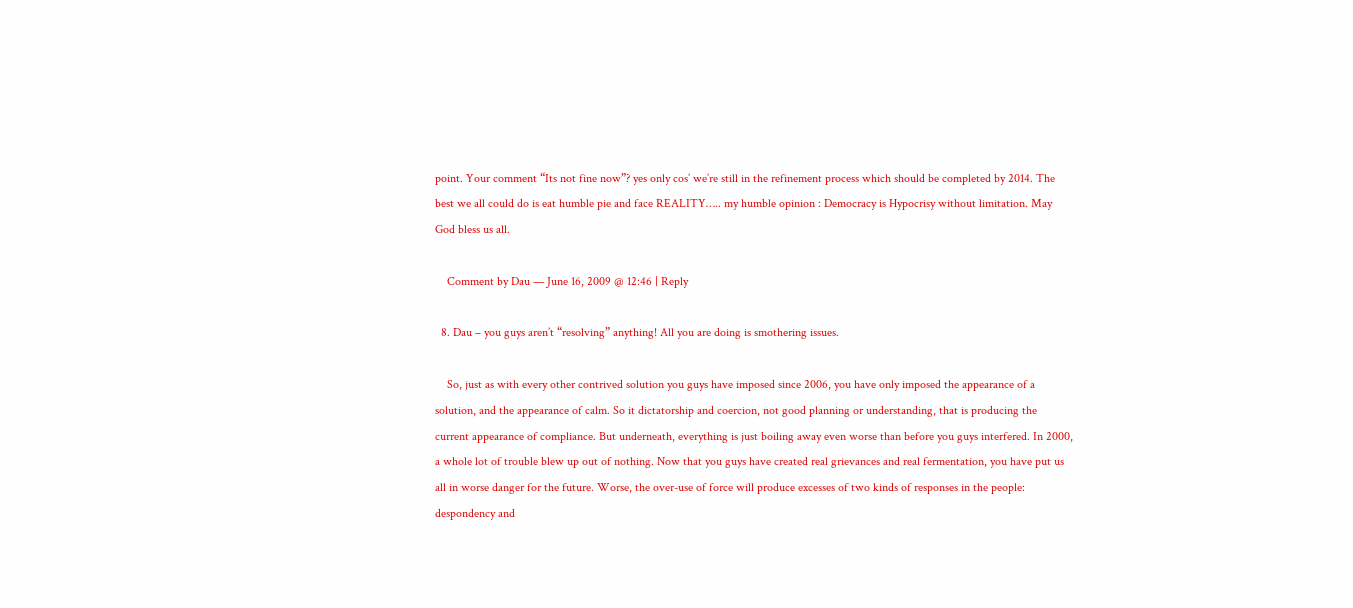point. Your comment “Its not fine now”? yes only cos’ we’re still in the refinement process which should be completed by 2014. The best we all could do is eat humble pie and face REALITY….. my humble opinion : Democracy is Hypocrisy without limitation. May God bless us all.

    Comment by Dau — June 16, 2009 @ 12:46 | Reply

  8. Dau – you guys aren’t “resolving” anything! All you are doing is smothering issues.

    So, just as with every other contrived solution you guys have imposed since 2006, you have only imposed the appearance of a solution, and the appearance of calm. So it dictatorship and coercion, not good planning or understanding, that is producing the current appearance of compliance. But underneath, everything is just boiling away even worse than before you guys interfered. In 2000, a whole lot of trouble blew up out of nothing. Now that you guys have created real grievances and real fermentation, you have put us all in worse danger for the future. Worse, the over-use of force will produce excesses of two kinds of responses in the people: despondency and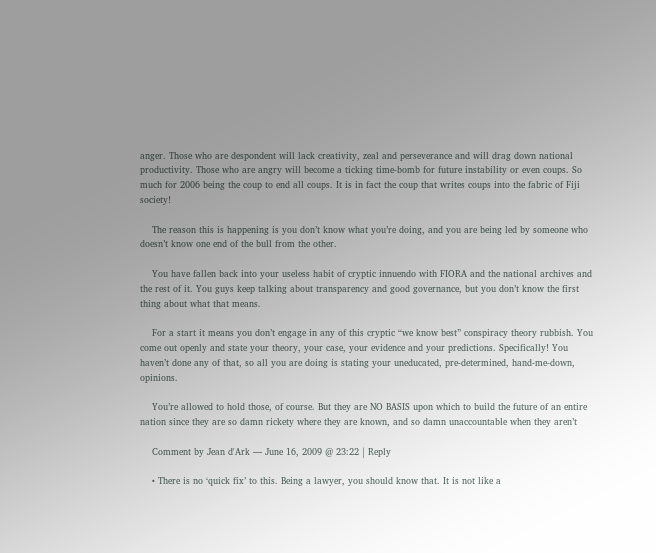anger. Those who are despondent will lack creativity, zeal and perseverance and will drag down national productivity. Those who are angry will become a ticking time-bomb for future instability or even coups. So much for 2006 being the coup to end all coups. It is in fact the coup that writes coups into the fabric of Fiji society!

    The reason this is happening is you don’t know what you’re doing, and you are being led by someone who doesn’t know one end of the bull from the other.

    You have fallen back into your useless habit of cryptic innuendo with FIORA and the national archives and the rest of it. You guys keep talking about transparency and good governance, but you don’t know the first thing about what that means.

    For a start it means you don’t engage in any of this cryptic “we know best” conspiracy theory rubbish. You come out openly and state your theory, your case, your evidence and your predictions. Specifically! You haven’t done any of that, so all you are doing is stating your uneducated, pre-determined, hand-me-down, opinions.

    You’re allowed to hold those, of course. But they are NO BASIS upon which to build the future of an entire nation since they are so damn rickety where they are known, and so damn unaccountable when they aren’t

    Comment by Jean d'Ark — June 16, 2009 @ 23:22 | Reply

    • There is no ‘quick fix’ to this. Being a lawyer, you should know that. It is not like a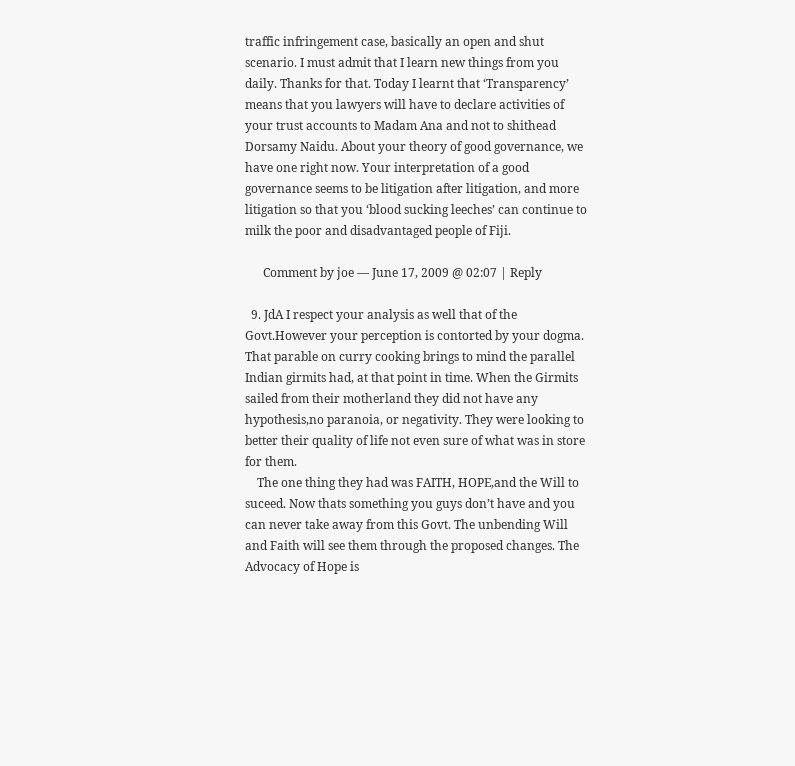traffic infringement case, basically an open and shut scenario. I must admit that I learn new things from you daily. Thanks for that. Today I learnt that ‘Transparency’ means that you lawyers will have to declare activities of your trust accounts to Madam Ana and not to shithead Dorsamy Naidu. About your theory of good governance, we have one right now. Your interpretation of a good governance seems to be litigation after litigation, and more litigation so that you ‘blood sucking leeches’ can continue to milk the poor and disadvantaged people of Fiji.

      Comment by joe — June 17, 2009 @ 02:07 | Reply

  9. JdA I respect your analysis as well that of the Govt.However your perception is contorted by your dogma. That parable on curry cooking brings to mind the parallel Indian girmits had, at that point in time. When the Girmits sailed from their motherland they did not have any hypothesis,no paranoia, or negativity. They were looking to better their quality of life not even sure of what was in store for them.
    The one thing they had was FAITH, HOPE,and the Will to suceed. Now thats something you guys don’t have and you can never take away from this Govt. The unbending Will and Faith will see them through the proposed changes. The Advocacy of Hope is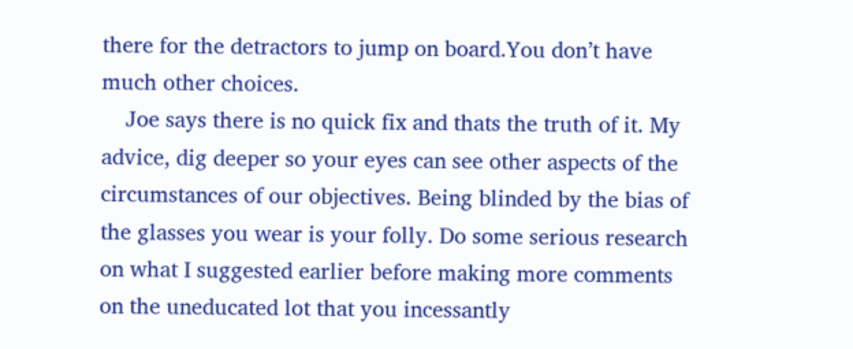there for the detractors to jump on board.You don’t have much other choices.
    Joe says there is no quick fix and thats the truth of it. My advice, dig deeper so your eyes can see other aspects of the circumstances of our objectives. Being blinded by the bias of the glasses you wear is your folly. Do some serious research on what I suggested earlier before making more comments on the uneducated lot that you incessantly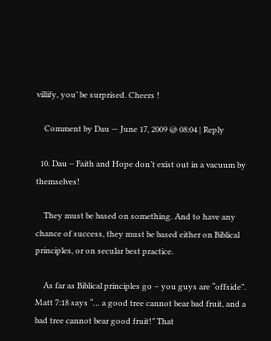villify, you’ be surprised. Cheers !

    Comment by Dau — June 17, 2009 @ 08:04 | Reply

  10. Dau – Faith and Hope don’t exist out in a vacuum by themselves!

    They must be based on something. And to have any chance of success, they must be based either on Biblical principles, or on secular best practice.

    As far as Biblical principles go – you guys are “offside”. Matt 7:18 says “… a good tree cannot bear bad fruit, and a bad tree cannot bear good fruit!” That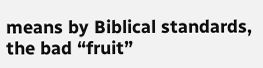means by Biblical standards, the bad “fruit”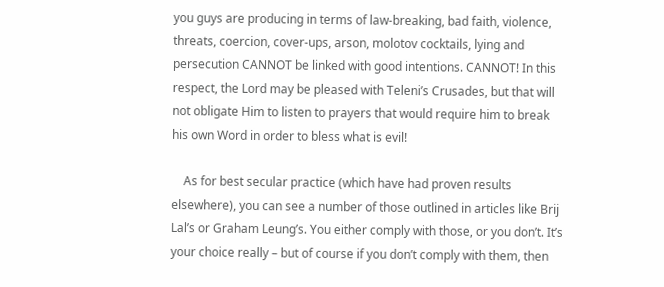you guys are producing in terms of law-breaking, bad faith, violence, threats, coercion, cover-ups, arson, molotov cocktails, lying and persecution CANNOT be linked with good intentions. CANNOT! In this respect, the Lord may be pleased with Teleni’s Crusades, but that will not obligate Him to listen to prayers that would require him to break his own Word in order to bless what is evil!

    As for best secular practice (which have had proven results elsewhere), you can see a number of those outlined in articles like Brij Lal’s or Graham Leung’s. You either comply with those, or you don’t. It’s your choice really – but of course if you don’t comply with them, then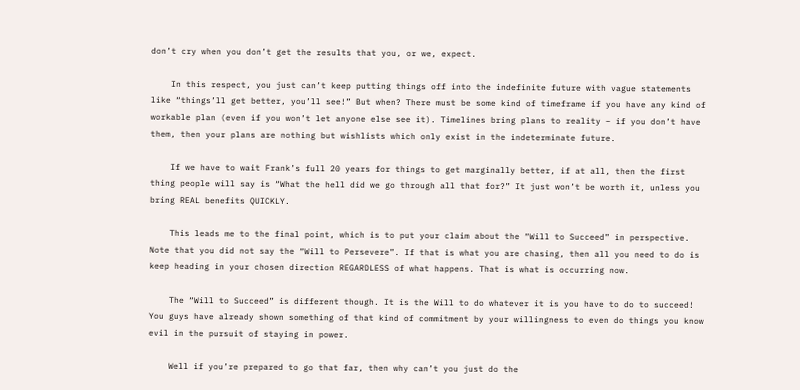don’t cry when you don’t get the results that you, or we, expect.

    In this respect, you just can’t keep putting things off into the indefinite future with vague statements like “things’ll get better, you’ll see!” But when? There must be some kind of timeframe if you have any kind of workable plan (even if you won’t let anyone else see it). Timelines bring plans to reality – if you don’t have them, then your plans are nothing but wishlists which only exist in the indeterminate future.

    If we have to wait Frank’s full 20 years for things to get marginally better, if at all, then the first thing people will say is “What the hell did we go through all that for?” It just won’t be worth it, unless you bring REAL benefits QUICKLY.

    This leads me to the final point, which is to put your claim about the “Will to Succeed” in perspective. Note that you did not say the “Will to Persevere”. If that is what you are chasing, then all you need to do is keep heading in your chosen direction REGARDLESS of what happens. That is what is occurring now.

    The “Will to Succeed” is different though. It is the Will to do whatever it is you have to do to succeed! You guys have already shown something of that kind of commitment by your willingness to even do things you know evil in the pursuit of staying in power.

    Well if you’re prepared to go that far, then why can’t you just do the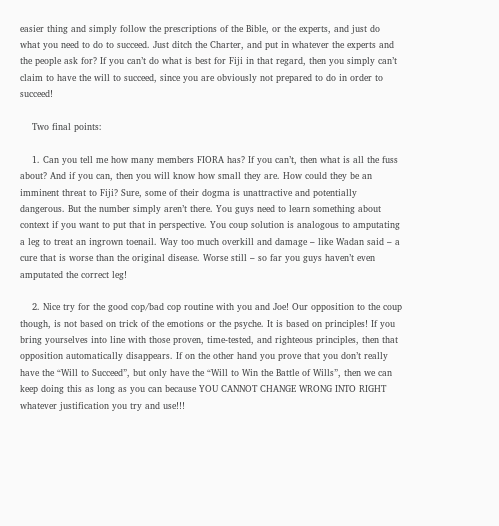easier thing and simply follow the prescriptions of the Bible, or the experts, and just do what you need to do to succeed. Just ditch the Charter, and put in whatever the experts and the people ask for? If you can’t do what is best for Fiji in that regard, then you simply can’t claim to have the will to succeed, since you are obviously not prepared to do in order to succeed!

    Two final points:

    1. Can you tell me how many members FIORA has? If you can’t, then what is all the fuss about? And if you can, then you will know how small they are. How could they be an imminent threat to Fiji? Sure, some of their dogma is unattractive and potentially dangerous. But the number simply aren’t there. You guys need to learn something about context if you want to put that in perspective. You coup solution is analogous to amputating a leg to treat an ingrown toenail. Way too much overkill and damage – like Wadan said – a cure that is worse than the original disease. Worse still – so far you guys haven’t even amputated the correct leg!

    2. Nice try for the good cop/bad cop routine with you and Joe! Our opposition to the coup though, is not based on trick of the emotions or the psyche. It is based on principles! If you bring yourselves into line with those proven, time-tested, and righteous principles, then that opposition automatically disappears. If on the other hand you prove that you don’t really have the “Will to Succeed”, but only have the “Will to Win the Battle of Wills”, then we can keep doing this as long as you can because YOU CANNOT CHANGE WRONG INTO RIGHT whatever justification you try and use!!!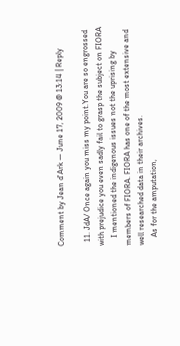Comment by Jean d'Ark — June 17, 2009 @ 13:14 | Reply

  11. JdA/ Once again you miss my point.You are so engrossed with prejudice you even sadly fail to grasp the subject on FIORA
    I mentioned the indigenous issues not the uprising by members of FIORA. FIORA has one of the most extensive and well researched data in their archives.
    As for the amputation,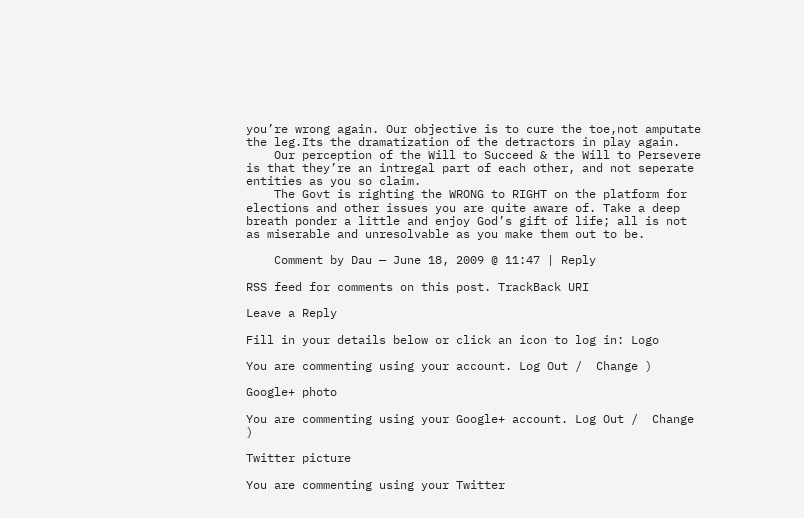you’re wrong again. Our objective is to cure the toe,not amputate the leg.Its the dramatization of the detractors in play again.
    Our perception of the Will to Succeed & the Will to Persevere is that they’re an intregal part of each other, and not seperate entities as you so claim.
    The Govt is righting the WRONG to RIGHT on the platform for elections and other issues you are quite aware of. Take a deep breath ponder a little and enjoy God’s gift of life; all is not as miserable and unresolvable as you make them out to be.

    Comment by Dau — June 18, 2009 @ 11:47 | Reply

RSS feed for comments on this post. TrackBack URI

Leave a Reply

Fill in your details below or click an icon to log in: Logo

You are commenting using your account. Log Out /  Change )

Google+ photo

You are commenting using your Google+ account. Log Out /  Change )

Twitter picture

You are commenting using your Twitter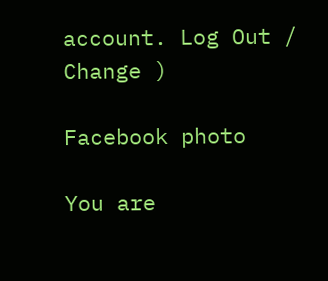account. Log Out /  Change )

Facebook photo

You are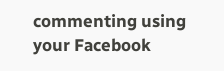commenting using your Facebook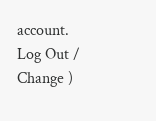account. Log Out /  Change )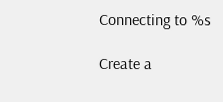Connecting to %s

Create a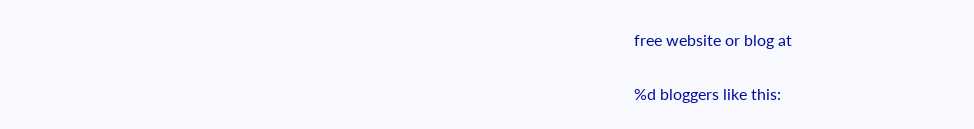free website or blog at

%d bloggers like this: